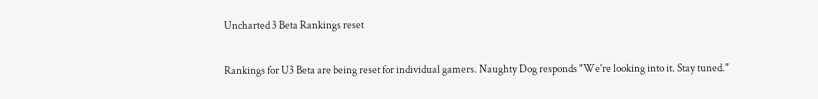Uncharted 3 Beta Rankings reset

Rankings for U3 Beta are being reset for individual gamers. Naughty Dog responds "We're looking into it. Stay tuned."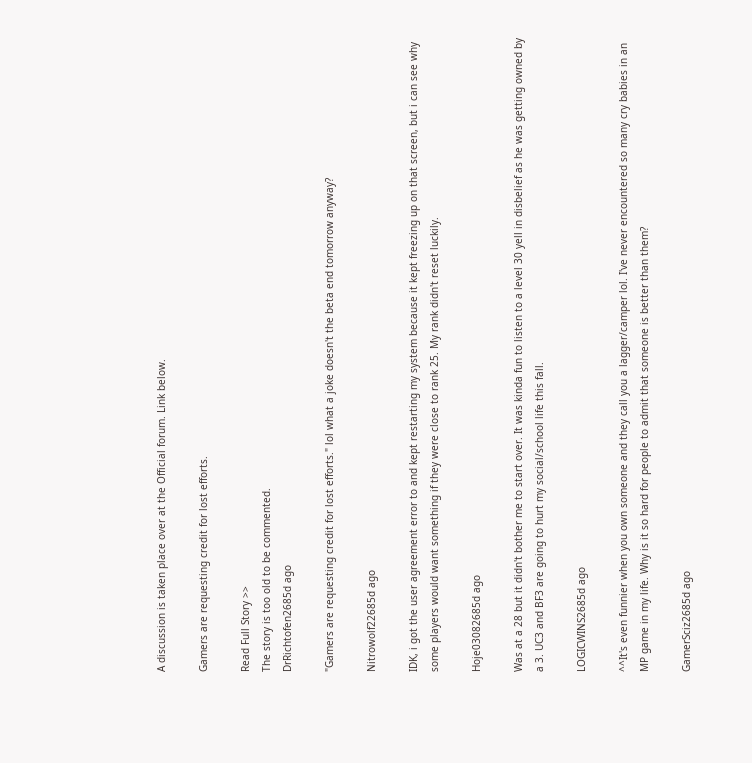A discussion is taken place over at the Official forum. Link below.

Gamers are requesting credit for lost efforts.

Read Full Story >>
The story is too old to be commented.
DrRichtofen2685d ago

"Gamers are requesting credit for lost efforts." lol what a joke doesn't the beta end tomorrow anyway?

Nitrowolf22685d ago

IDK, i got the user agreement error to and kept restarting my system because it kept freezing up on that screen, but i can see why some players would want something if they were close to rank 25. My rank didn't reset luckily.

Hoje03082685d ago

Was at a 28 but it didn't bother me to start over. It was kinda fun to listen to a level 30 yell in disbelief as he was getting owned by a 3. UC3 and BF3 are going to hurt my social/school life this fall.

LOGICWINS2685d ago

^^It's even funnier when you own someone and they call you a lagger/camper lol. I've never encountered so many cry babies in an MP game in my life. Why is it so hard for people to admit that someone is better than them?

GamerSciz2685d ago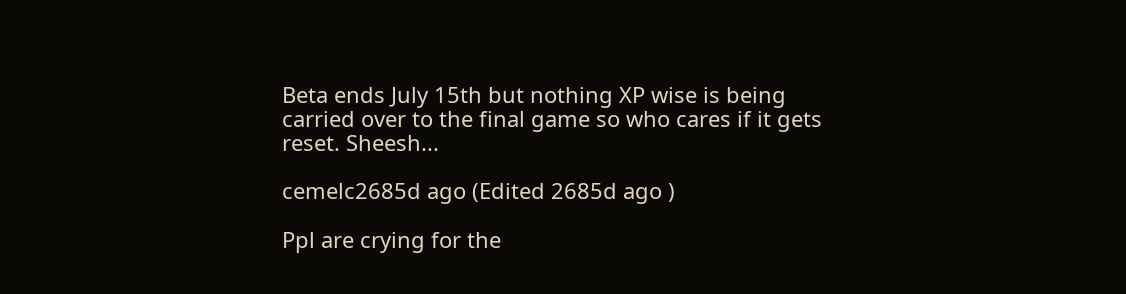Beta ends July 15th but nothing XP wise is being carried over to the final game so who cares if it gets reset. Sheesh...

cemelc2685d ago (Edited 2685d ago )

Ppl are crying for the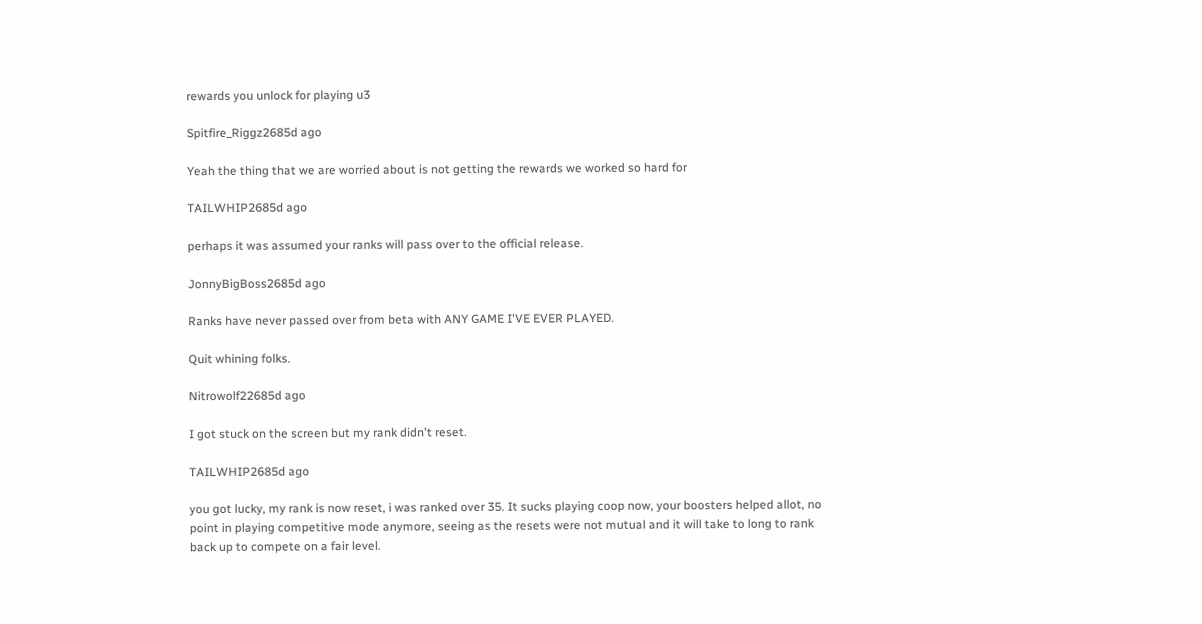rewards you unlock for playing u3

Spitfire_Riggz2685d ago

Yeah the thing that we are worried about is not getting the rewards we worked so hard for

TAILWHIP2685d ago

perhaps it was assumed your ranks will pass over to the official release.

JonnyBigBoss2685d ago

Ranks have never passed over from beta with ANY GAME I'VE EVER PLAYED.

Quit whining folks.

Nitrowolf22685d ago

I got stuck on the screen but my rank didn't reset.

TAILWHIP2685d ago

you got lucky, my rank is now reset, i was ranked over 35. It sucks playing coop now, your boosters helped allot, no point in playing competitive mode anymore, seeing as the resets were not mutual and it will take to long to rank back up to compete on a fair level.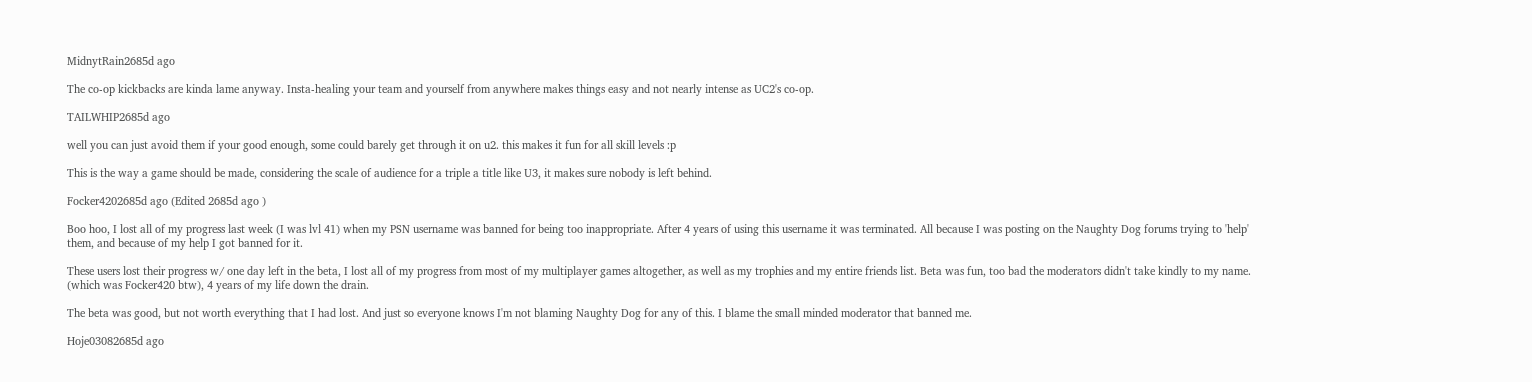MidnytRain2685d ago

The co-op kickbacks are kinda lame anyway. Insta-healing your team and yourself from anywhere makes things easy and not nearly intense as UC2's co-op.

TAILWHIP2685d ago

well you can just avoid them if your good enough, some could barely get through it on u2. this makes it fun for all skill levels :p

This is the way a game should be made, considering the scale of audience for a triple a title like U3, it makes sure nobody is left behind.

Focker4202685d ago (Edited 2685d ago )

Boo hoo, I lost all of my progress last week (I was lvl 41) when my PSN username was banned for being too inappropriate. After 4 years of using this username it was terminated. All because I was posting on the Naughty Dog forums trying to 'help' them, and because of my help I got banned for it.

These users lost their progress w/ one day left in the beta, I lost all of my progress from most of my multiplayer games altogether, as well as my trophies and my entire friends list. Beta was fun, too bad the moderators didn't take kindly to my name. (which was Focker420 btw), 4 years of my life down the drain.

The beta was good, but not worth everything that I had lost. And just so everyone knows I'm not blaming Naughty Dog for any of this. I blame the small minded moderator that banned me.

Hoje03082685d ago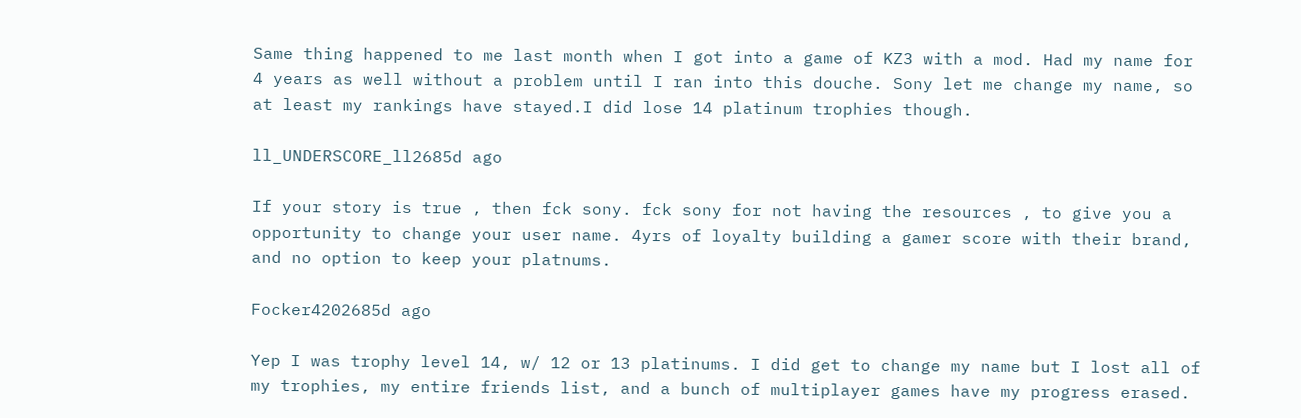Same thing happened to me last month when I got into a game of KZ3 with a mod. Had my name for 4 years as well without a problem until I ran into this douche. Sony let me change my name, so at least my rankings have stayed.I did lose 14 platinum trophies though.

ll_UNDERSCORE_ll2685d ago

If your story is true , then fck sony. fck sony for not having the resources , to give you a opportunity to change your user name. 4yrs of loyalty building a gamer score with their brand, and no option to keep your platnums.

Focker4202685d ago

Yep I was trophy level 14, w/ 12 or 13 platinums. I did get to change my name but I lost all of my trophies, my entire friends list, and a bunch of multiplayer games have my progress erased.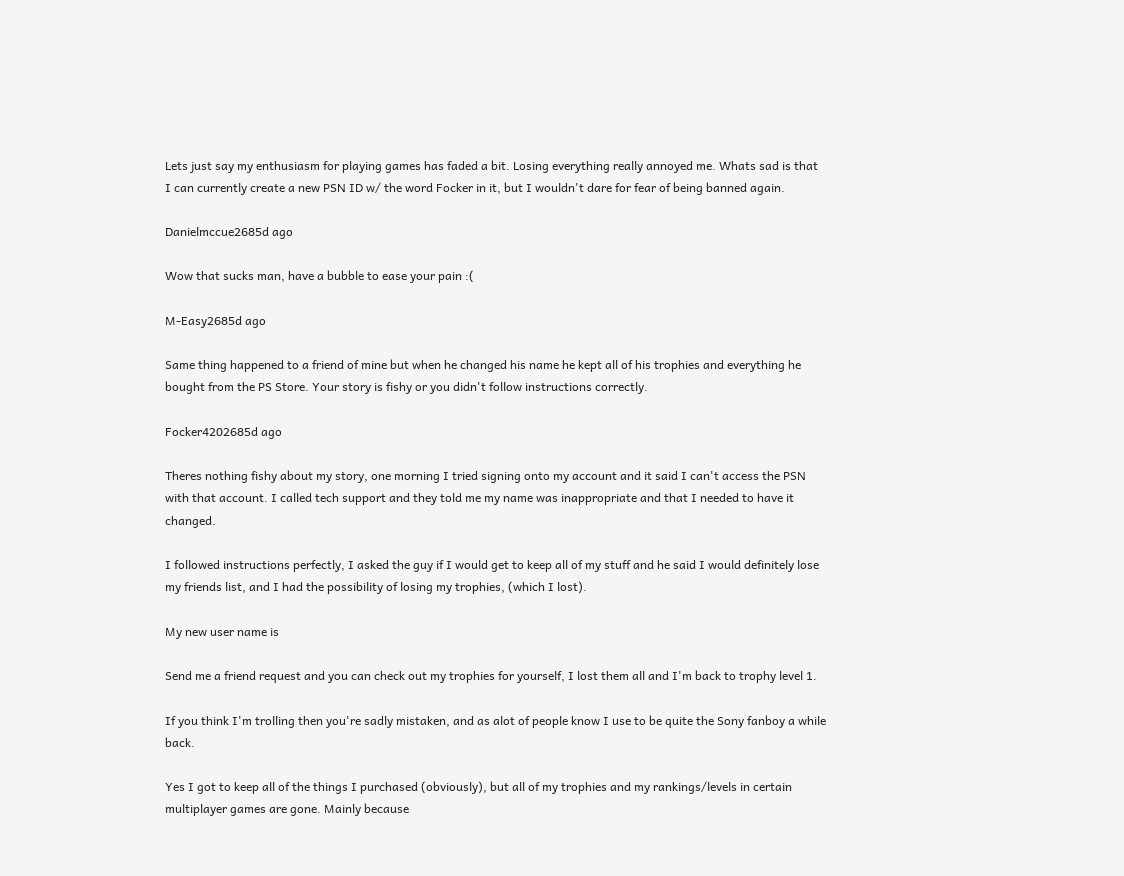Lets just say my enthusiasm for playing games has faded a bit. Losing everything really annoyed me. Whats sad is that I can currently create a new PSN ID w/ the word Focker in it, but I wouldn't dare for fear of being banned again.

Danielmccue2685d ago

Wow that sucks man, have a bubble to ease your pain :(

M-Easy2685d ago

Same thing happened to a friend of mine but when he changed his name he kept all of his trophies and everything he bought from the PS Store. Your story is fishy or you didn't follow instructions correctly.

Focker4202685d ago

Theres nothing fishy about my story, one morning I tried signing onto my account and it said I can't access the PSN with that account. I called tech support and they told me my name was inappropriate and that I needed to have it changed.

I followed instructions perfectly, I asked the guy if I would get to keep all of my stuff and he said I would definitely lose my friends list, and I had the possibility of losing my trophies, (which I lost).

My new user name is

Send me a friend request and you can check out my trophies for yourself, I lost them all and I'm back to trophy level 1.

If you think I'm trolling then you're sadly mistaken, and as alot of people know I use to be quite the Sony fanboy a while back.

Yes I got to keep all of the things I purchased (obviously), but all of my trophies and my rankings/levels in certain multiplayer games are gone. Mainly because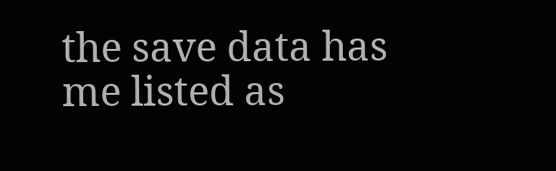the save data has me listed as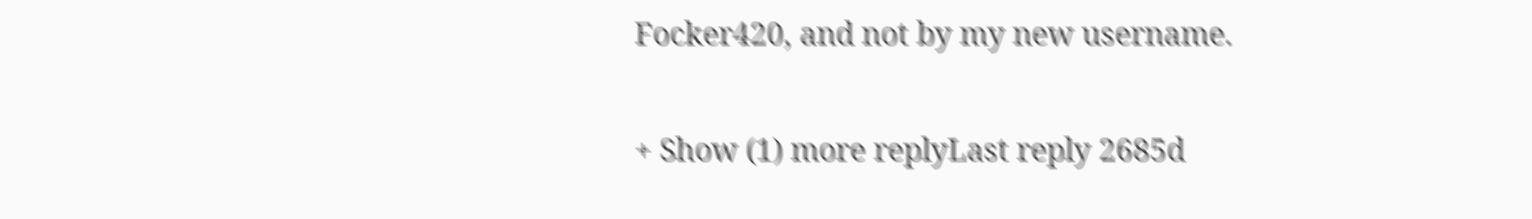Focker420, and not by my new username.

+ Show (1) more replyLast reply 2685d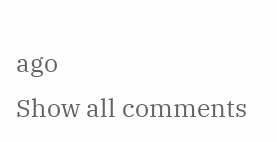ago
Show all comments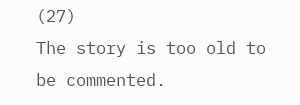(27)
The story is too old to be commented.